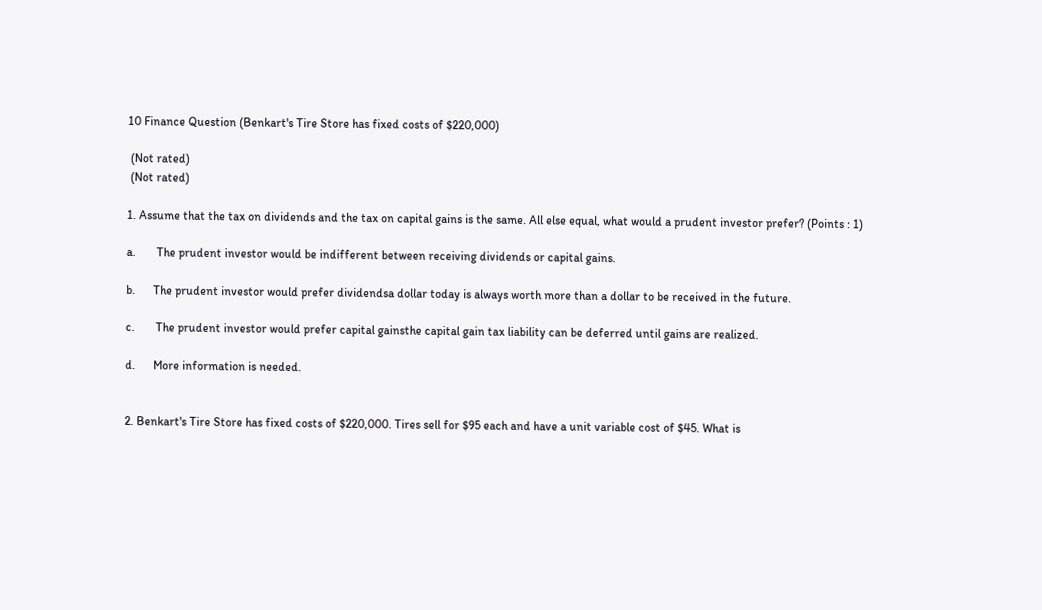10 Finance Question (Benkart's Tire Store has fixed costs of $220,000)

 (Not rated)
 (Not rated)

1. Assume that the tax on dividends and the tax on capital gains is the same. All else equal, what would a prudent investor prefer? (Points : 1)

a.       The prudent investor would be indifferent between receiving dividends or capital gains.

b.      The prudent investor would prefer dividendsa dollar today is always worth more than a dollar to be received in the future.

c.       The prudent investor would prefer capital gainsthe capital gain tax liability can be deferred until gains are realized.

d.      More information is needed.


2. Benkart's Tire Store has fixed costs of $220,000. Tires sell for $95 each and have a unit variable cost of $45. What is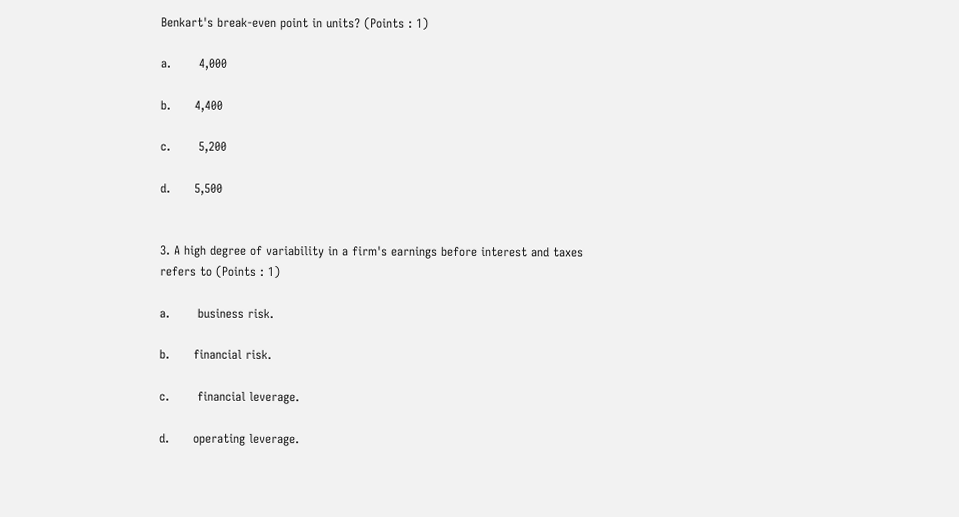Benkart's break-even point in units? (Points : 1)

a.       4,000

b.      4,400

c.       5,200

d.      5,500


3. A high degree of variability in a firm's earnings before interest and taxes refers to (Points : 1)

a.       business risk.

b.      financial risk.

c.       financial leverage.

d.      operating leverage.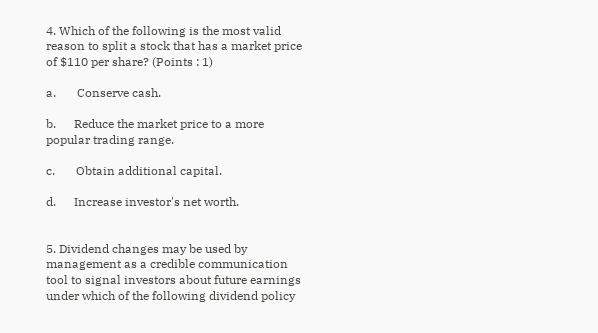4. Which of the following is the most valid reason to split a stock that has a market price of $110 per share? (Points : 1)

a.       Conserve cash.

b.      Reduce the market price to a more popular trading range.

c.       Obtain additional capital.

d.      Increase investor's net worth.


5. Dividend changes may be used by management as a credible communication tool to signal investors about future earnings under which of the following dividend policy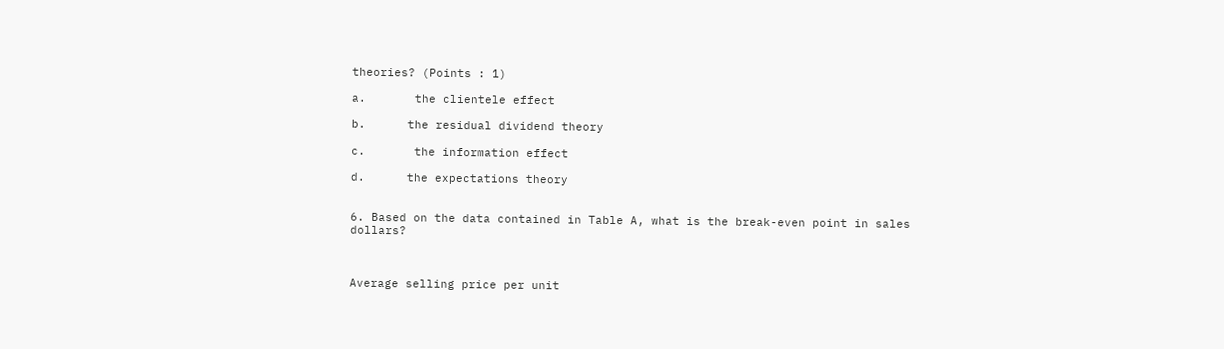theories? (Points : 1)

a.       the clientele effect

b.      the residual dividend theory

c.       the information effect

d.      the expectations theory


6. Based on the data contained in Table A, what is the break-even point in sales dollars?



Average selling price per unit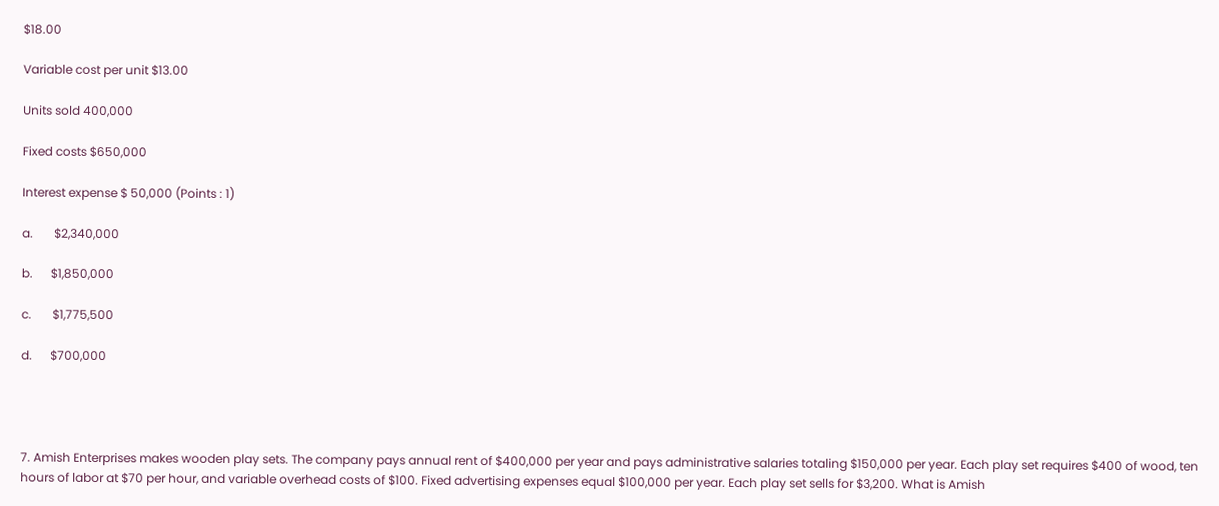$18.00

Variable cost per unit $13.00

Units sold 400,000

Fixed costs $650,000

Interest expense $ 50,000 (Points : 1)

a.       $2,340,000

b.      $1,850,000

c.       $1,775,500

d.      $700,000




7. Amish Enterprises makes wooden play sets. The company pays annual rent of $400,000 per year and pays administrative salaries totaling $150,000 per year. Each play set requires $400 of wood, ten hours of labor at $70 per hour, and variable overhead costs of $100. Fixed advertising expenses equal $100,000 per year. Each play set sells for $3,200. What is Amish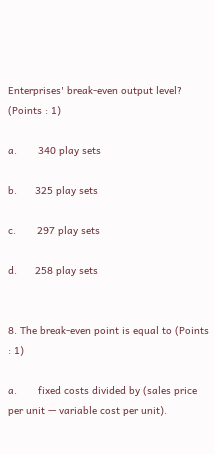Enterprises' break-even output level? (Points : 1)

a.       340 play sets

b.      325 play sets

c.       297 play sets

d.      258 play sets


8. The break-even point is equal to (Points : 1)

a.       fixed costs divided by (sales price per unit — variable cost per unit).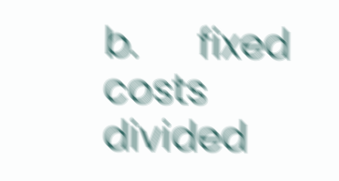b.      fixed costs divided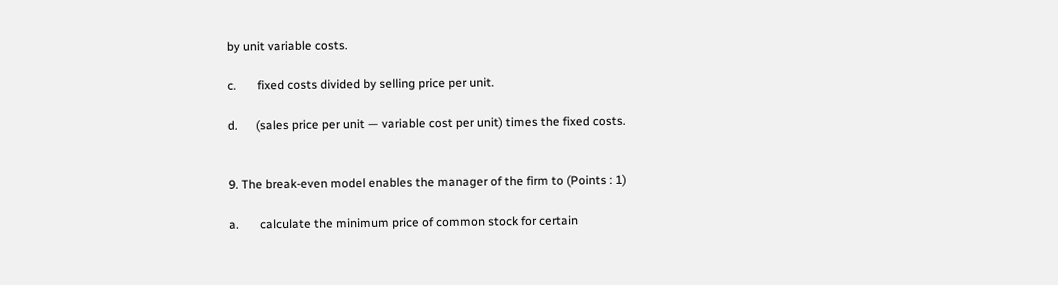by unit variable costs.

c.       fixed costs divided by selling price per unit.

d.      (sales price per unit — variable cost per unit) times the fixed costs.


9. The break-even model enables the manager of the firm to (Points : 1)

a.       calculate the minimum price of common stock for certain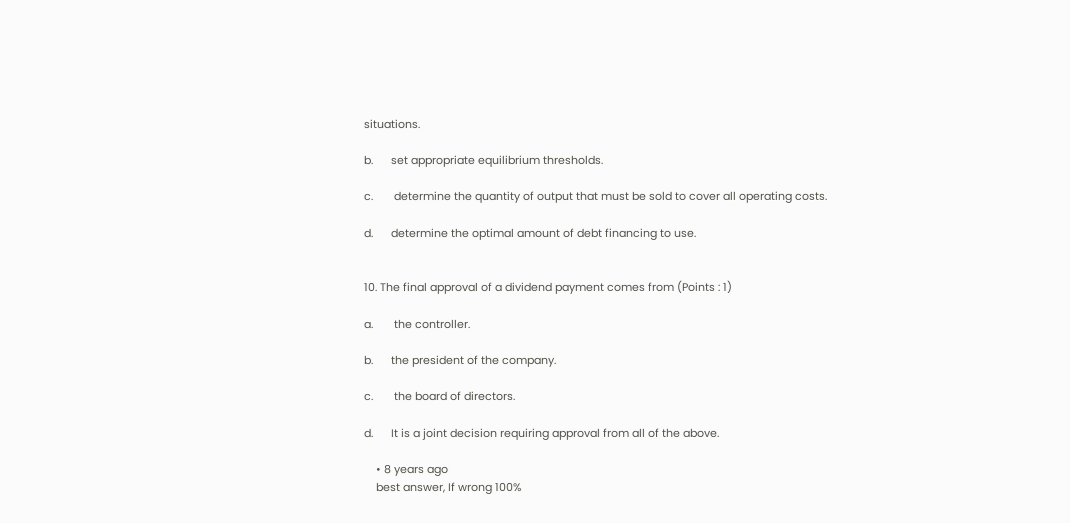situations.

b.      set appropriate equilibrium thresholds.

c.       determine the quantity of output that must be sold to cover all operating costs.

d.      determine the optimal amount of debt financing to use.


10. The final approval of a dividend payment comes from (Points : 1)

a.       the controller.

b.      the president of the company.

c.       the board of directors.

d.      It is a joint decision requiring approval from all of the above.

    • 8 years ago
    best answer, If wrong 100%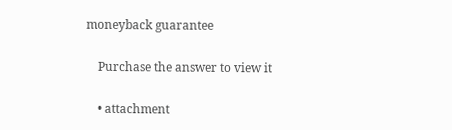moneyback guarantee

    Purchase the answer to view it

    • attachment